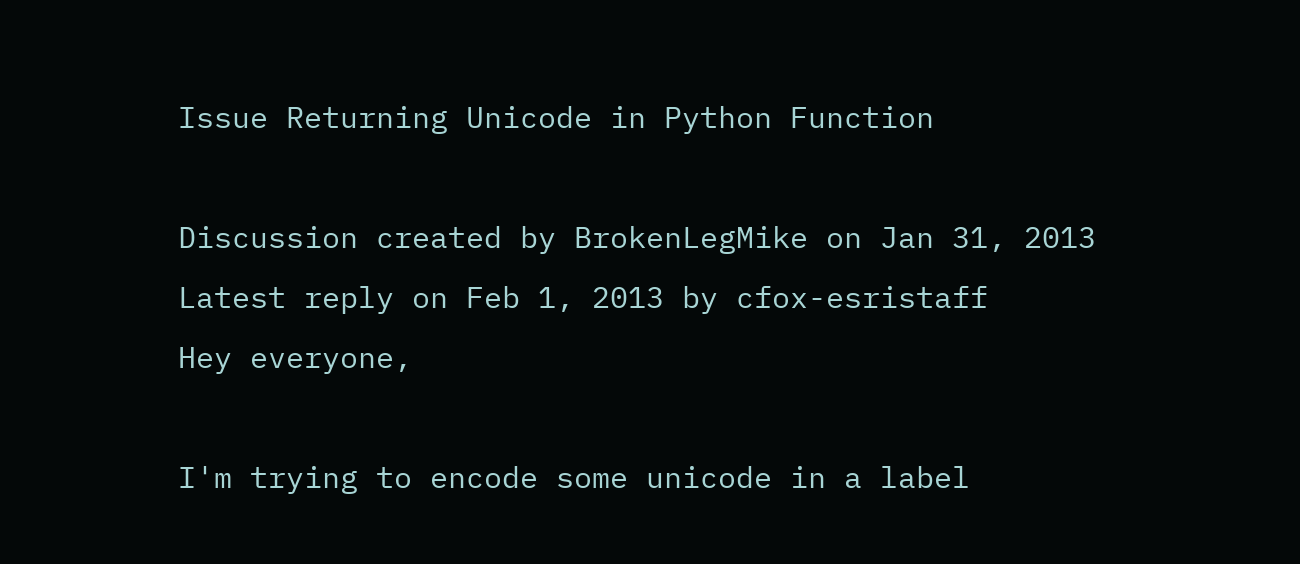Issue Returning Unicode in Python Function

Discussion created by BrokenLegMike on Jan 31, 2013
Latest reply on Feb 1, 2013 by cfox-esristaff
Hey everyone,

I'm trying to encode some unicode in a label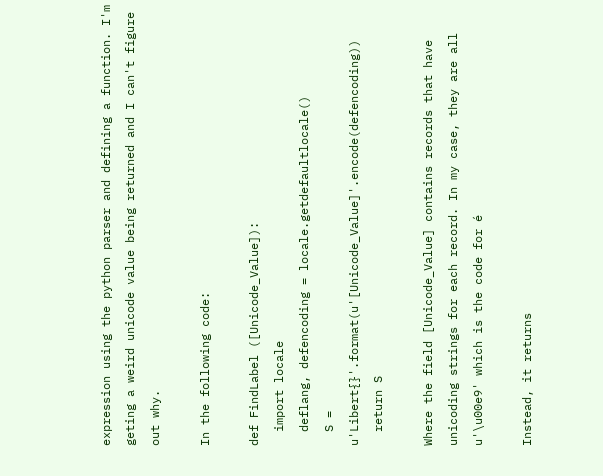expression using the python parser and defining a function. I'm geting a weird unicode value being returned and I can't figure out why.

In the following code:

def FindLabel ([Unicode_Value]):
  import locale
  deflang, defencoding = locale.getdefaultlocale()
  S = u'Libert{}'.format(u'[Unicode_Value]'.encode(defencoding))
  return S

Where the field [Unicode_Value] contains records that have unicoding strings for each record. In my case, they are all u'\u00e9' which is the code for é

Instead, it returns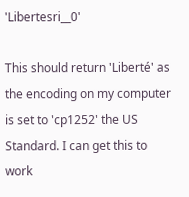'Libertesri__0'

This should return 'Liberté' as the encoding on my computer is set to 'cp1252' the US Standard. I can get this to work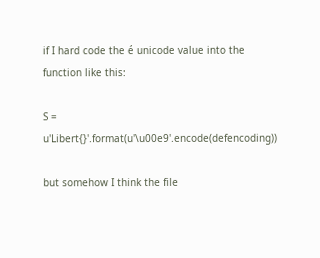if I hard code the é unicode value into the function like this:

S = u'Libert{}'.format(u'\u00e9'.encode(defencoding))

but somehow I think the file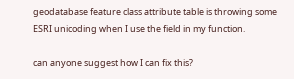geodatabase feature class attribute table is throwing some ESRI unicoding when I use the field in my function.

can anyone suggest how I can fix this?